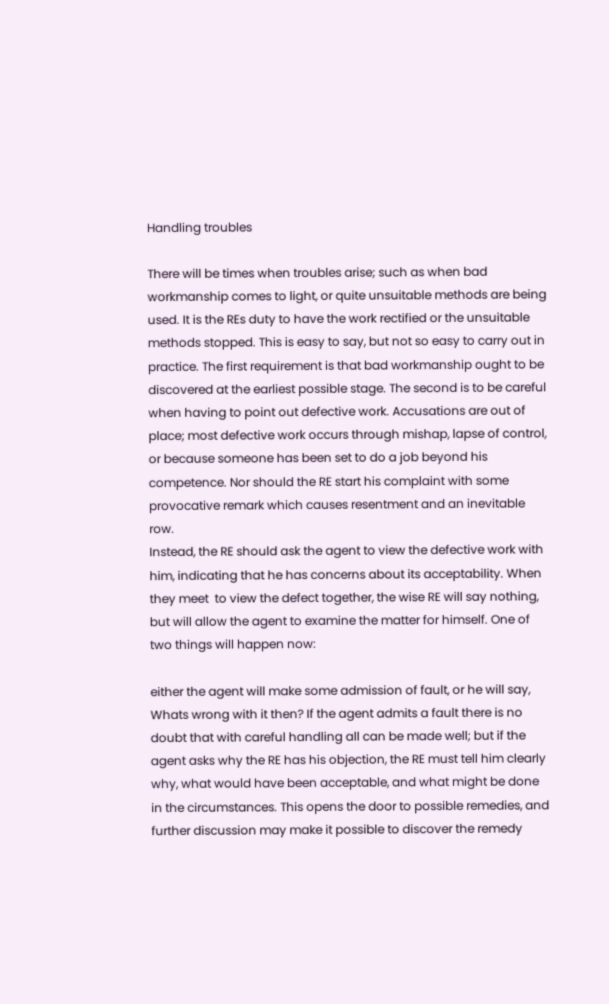Handling troubles

There will be times when troubles arise; such as when bad workmanship comes to light, or quite unsuitable methods are being used. It is the REs duty to have the work rectified or the unsuitable methods stopped. This is easy to say, but not so easy to carry out in practice. The first requirement is that bad workmanship ought to be discovered at the earliest possible stage. The second is to be careful when having to point out defective work. Accusations are out of place; most defective work occurs through mishap, lapse of control, or because someone has been set to do a job beyond his competence. Nor should the RE start his complaint with some provocative remark which causes resentment and an inevitable row.
Instead, the RE should ask the agent to view the defective work with him, indicating that he has concerns about its acceptability. When they meet  to view the defect together, the wise RE will say nothing, but will allow the agent to examine the matter for himself. One of two things will happen now:

either the agent will make some admission of fault, or he will say, Whats wrong with it then? If the agent admits a fault there is no doubt that with careful handling all can be made well; but if the agent asks why the RE has his objection, the RE must tell him clearly why, what would have been acceptable, and what might be done in the circumstances. This opens the door to possible remedies, and further discussion may make it possible to discover the remedy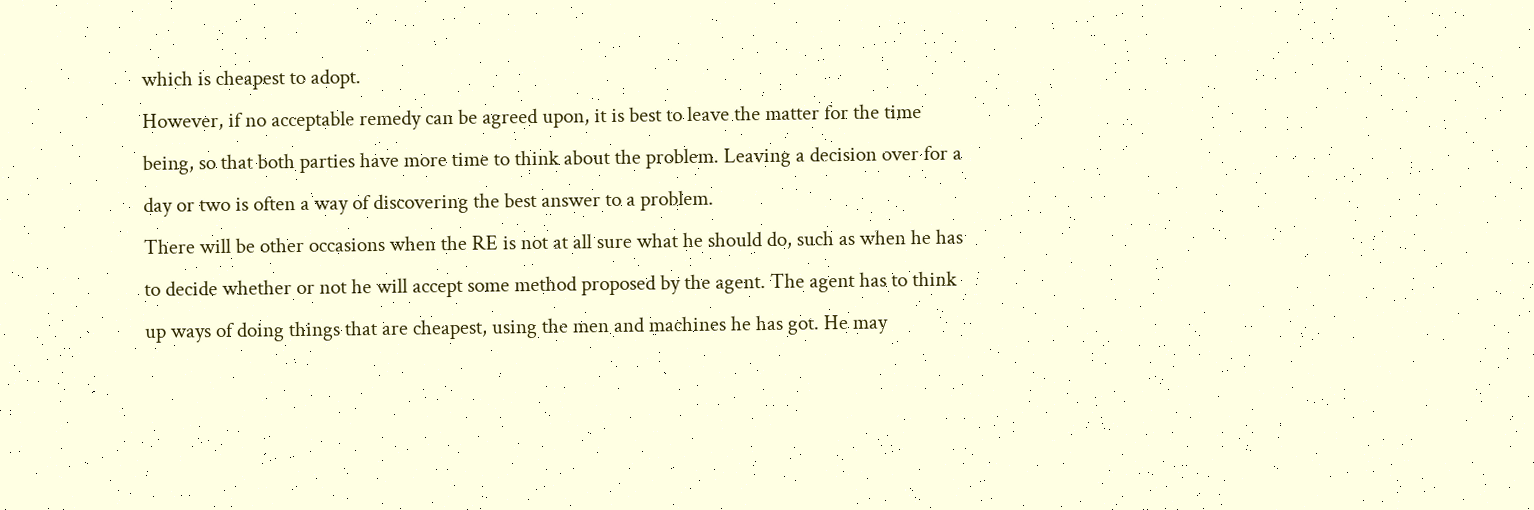which is cheapest to adopt.
However, if no acceptable remedy can be agreed upon, it is best to leave the matter for the time being, so that both parties have more time to think about the problem. Leaving a decision over for a day or two is often a way of discovering the best answer to a problem.
There will be other occasions when the RE is not at all sure what he should do, such as when he has to decide whether or not he will accept some method proposed by the agent. The agent has to think up ways of doing things that are cheapest, using the men and machines he has got. He may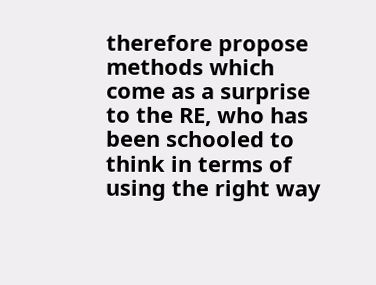therefore propose methods which come as a surprise to the RE, who has been schooled to think in terms of using the right way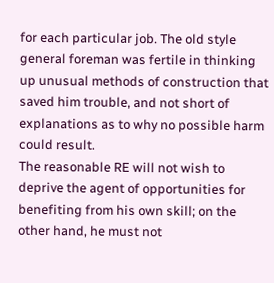for each particular job. The old style general foreman was fertile in thinking up unusual methods of construction that saved him trouble, and not short of explanations as to why no possible harm could result.
The reasonable RE will not wish to deprive the agent of opportunities for benefiting from his own skill; on the other hand, he must not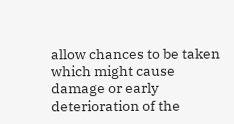allow chances to be taken which might cause damage or early deterioration of the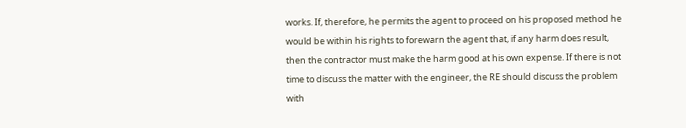works. If, therefore, he permits the agent to proceed on his proposed method he would be within his rights to forewarn the agent that, if any harm does result, then the contractor must make the harm good at his own expense. If there is not time to discuss the matter with the engineer, the RE should discuss the problem with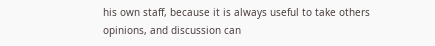his own staff, because it is always useful to take others opinions, and discussion can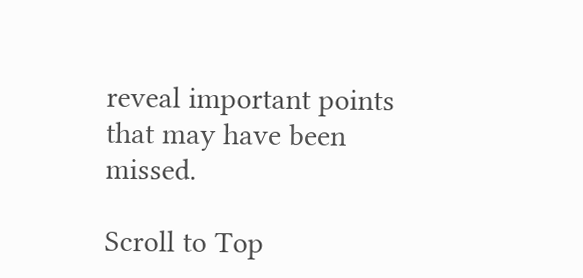reveal important points that may have been missed.

Scroll to Top